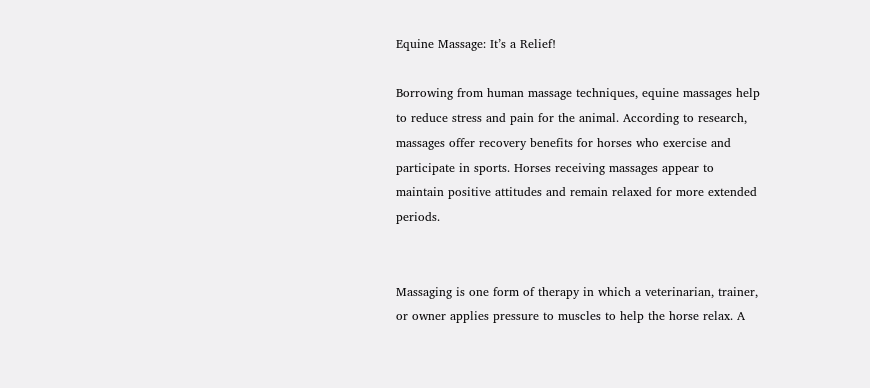Equine Massage: It’s a Relief!

Borrowing from human massage techniques, equine massages help to reduce stress and pain for the animal. According to research, massages offer recovery benefits for horses who exercise and participate in sports. Horses receiving massages appear to maintain positive attitudes and remain relaxed for more extended periods.


Massaging is one form of therapy in which a veterinarian, trainer, or owner applies pressure to muscles to help the horse relax. A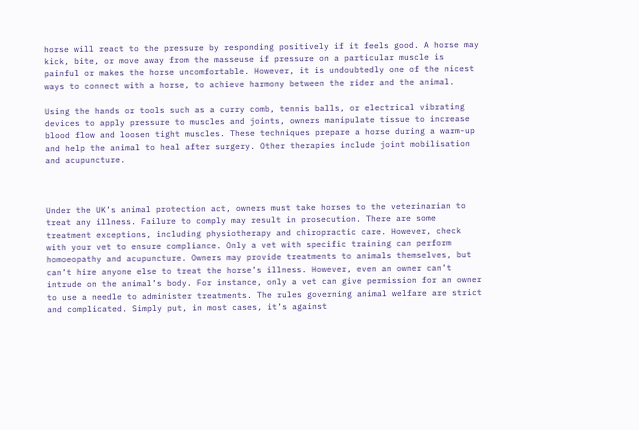horse will react to the pressure by responding positively if it feels good. A horse may kick, bite, or move away from the masseuse if pressure on a particular muscle is painful or makes the horse uncomfortable. However, it is undoubtedly one of the nicest ways to connect with a horse, to achieve harmony between the rider and the animal.

Using the hands or tools such as a curry comb, tennis balls, or electrical vibrating devices to apply pressure to muscles and joints, owners manipulate tissue to increase blood flow and loosen tight muscles. These techniques prepare a horse during a warm-up and help the animal to heal after surgery. Other therapies include joint mobilisation and acupuncture.



Under the UK’s animal protection act, owners must take horses to the veterinarian to treat any illness. Failure to comply may result in prosecution. There are some treatment exceptions, including physiotherapy and chiropractic care. However, check with your vet to ensure compliance. Only a vet with specific training can perform homoeopathy and acupuncture. Owners may provide treatments to animals themselves, but can’t hire anyone else to treat the horse’s illness. However, even an owner can’t intrude on the animal’s body. For instance, only a vet can give permission for an owner to use a needle to administer treatments. The rules governing animal welfare are strict and complicated. Simply put, in most cases, it’s against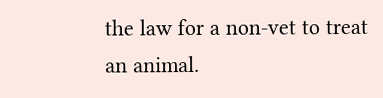the law for a non-vet to treat an animal.